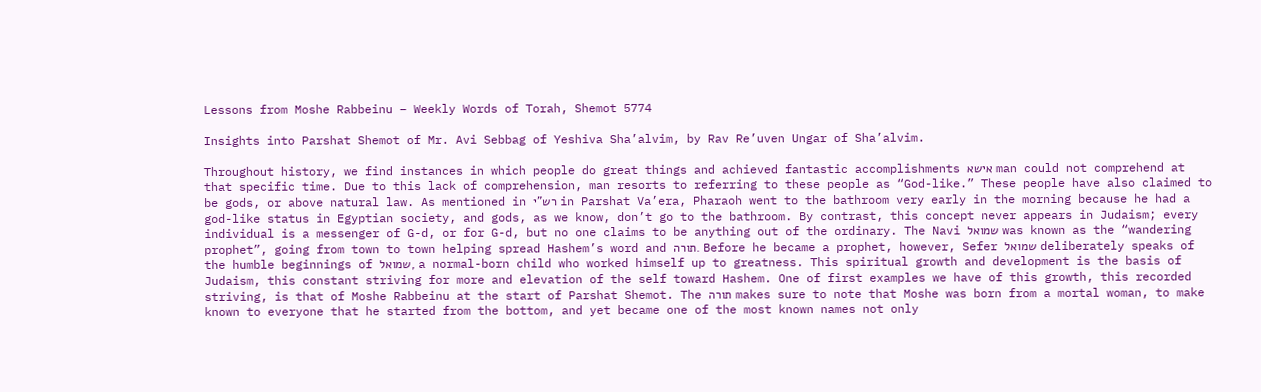Lessons from Moshe Rabbeinu – Weekly Words of Torah, Shemot 5774

Insights into Parshat Shemot of Mr. Avi Sebbag of Yeshiva Sha’alvim, by Rav Re’uven Ungar of Sha’alvim.

Throughout history, we find instances in which people do great things and achieved fantastic accomplishments אישא man could not comprehend at that specific time. Due to this lack of comprehension, man resorts to referring to these people as “God-like.” These people have also claimed to be gods, or above natural law. As mentioned in רש”י in Parshat Va’era, Pharaoh went to the bathroom very early in the morning because he had a god-like status in Egyptian society, and gods, as we know, don’t go to the bathroom. By contrast, this concept never appears in Judaism; every individual is a messenger of G-d, or for G-d, but no one claims to be anything out of the ordinary. The Navi שמואל was known as the “wandering prophet”, going from town to town helping spread Hashem’s word and תורה. Before he became a prophet, however, Sefer שמואל deliberately speaks of the humble beginnings of שמואל, a normal-born child who worked himself up to greatness. This spiritual growth and development is the basis of Judaism, this constant striving for more and elevation of the self toward Hashem. One of first examples we have of this growth, this recorded striving, is that of Moshe Rabbeinu at the start of Parshat Shemot. The תורה makes sure to note that Moshe was born from a mortal woman, to make known to everyone that he started from the bottom, and yet became one of the most known names not only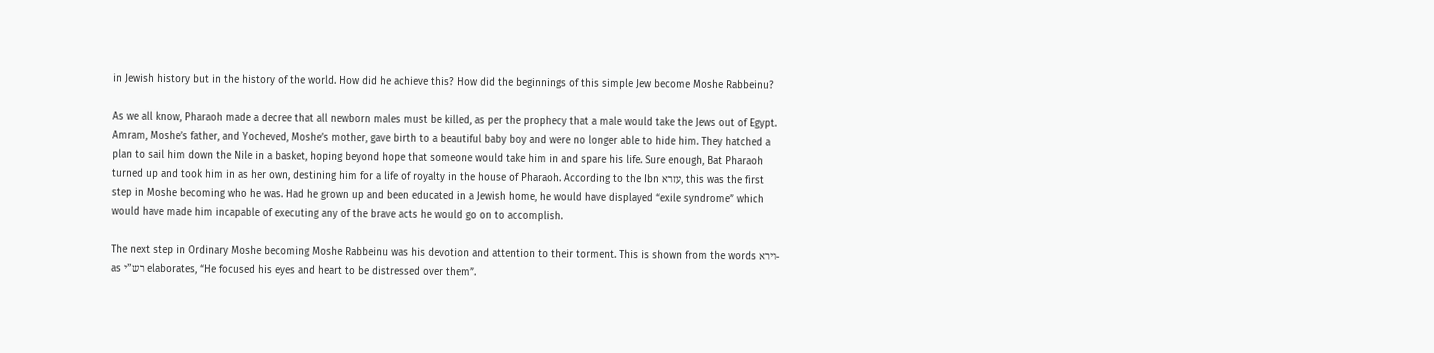in Jewish history but in the history of the world. How did he achieve this? How did the beginnings of this simple Jew become Moshe Rabbeinu?

As we all know, Pharaoh made a decree that all newborn males must be killed, as per the prophecy that a male would take the Jews out of Egypt. Amram, Moshe’s father, and Yocheved, Moshe’s mother, gave birth to a beautiful baby boy and were no longer able to hide him. They hatched a plan to sail him down the Nile in a basket, hoping beyond hope that someone would take him in and spare his life. Sure enough, Bat Pharaoh turned up and took him in as her own, destining him for a life of royalty in the house of Pharaoh. According to the Ibn עזרא, this was the first step in Moshe becoming who he was. Had he grown up and been educated in a Jewish home, he would have displayed “exile syndrome” which would have made him incapable of executing any of the brave acts he would go on to accomplish.

The next step in Ordinary Moshe becoming Moshe Rabbeinu was his devotion and attention to their torment. This is shown from the words וירא- as רש”י elaborates, “He focused his eyes and heart to be distressed over them”.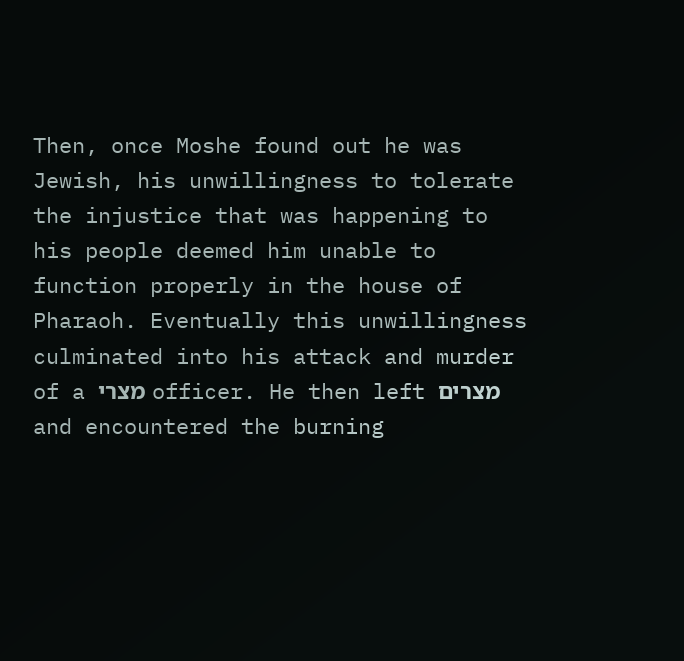Then, once Moshe found out he was Jewish, his unwillingness to tolerate the injustice that was happening to his people deemed him unable to function properly in the house of Pharaoh. Eventually this unwillingness culminated into his attack and murder of a מצרי officer. He then left מצרים and encountered the burning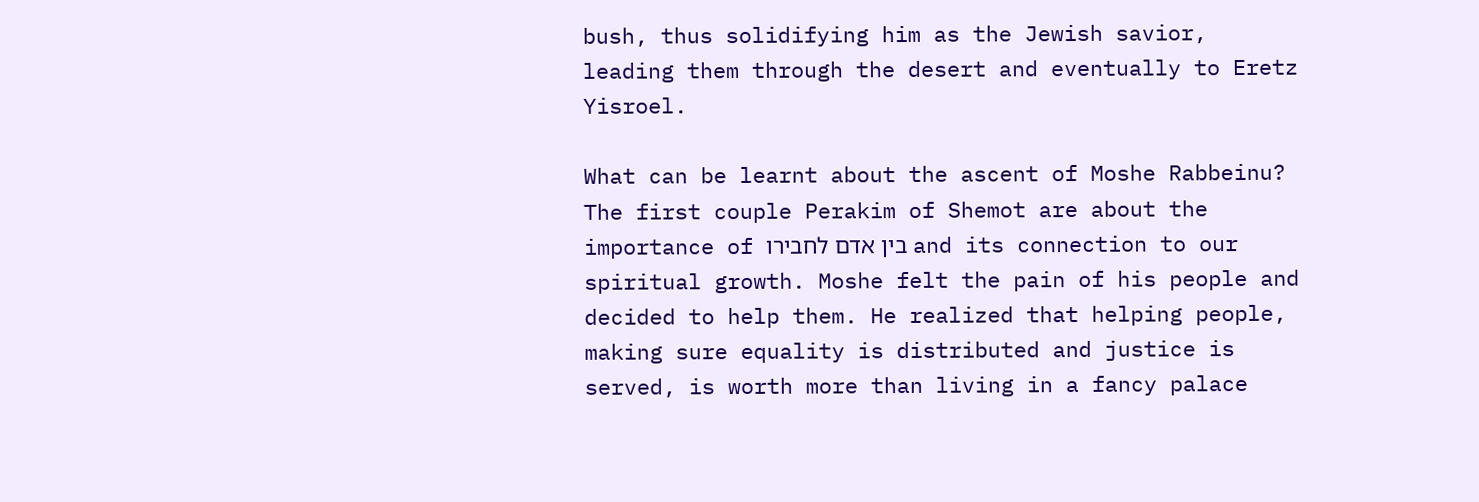bush, thus solidifying him as the Jewish savior, leading them through the desert and eventually to Eretz Yisroel.

What can be learnt about the ascent of Moshe Rabbeinu? The first couple Perakim of Shemot are about the importance of בין אדם לחבירו and its connection to our spiritual growth. Moshe felt the pain of his people and decided to help them. He realized that helping people, making sure equality is distributed and justice is served, is worth more than living in a fancy palace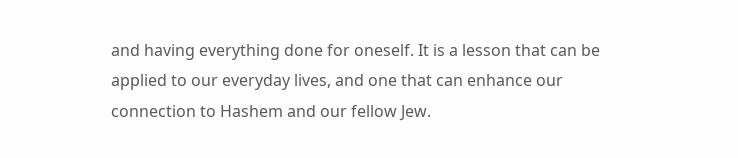and having everything done for oneself. It is a lesson that can be applied to our everyday lives, and one that can enhance our connection to Hashem and our fellow Jew.